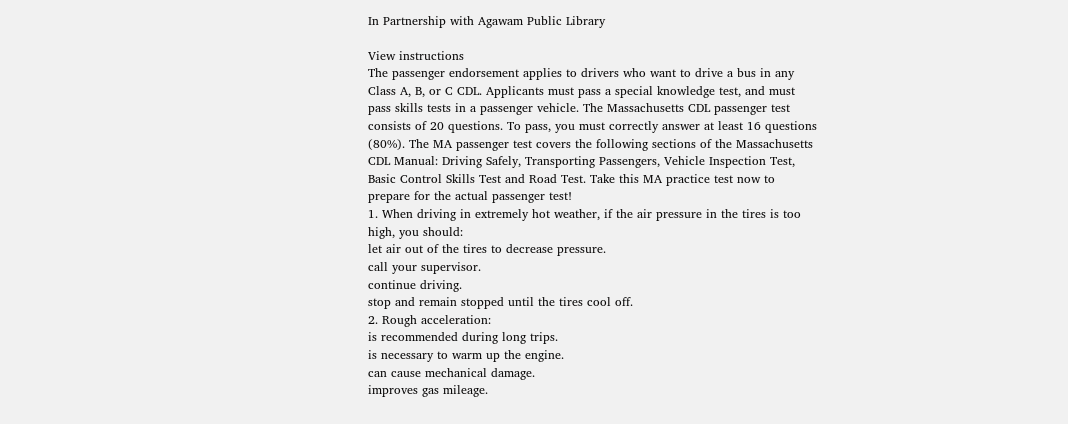In Partnership with Agawam Public Library

View instructions
The passenger endorsement applies to drivers who want to drive a bus in any Class A, B, or C CDL. Applicants must pass a special knowledge test, and must pass skills tests in a passenger vehicle. The Massachusetts CDL passenger test consists of 20 questions. To pass, you must correctly answer at least 16 questions (80%). The MA passenger test covers the following sections of the Massachusetts CDL Manual: Driving Safely, Transporting Passengers, Vehicle Inspection Test, Basic Control Skills Test and Road Test. Take this MA practice test now to prepare for the actual passenger test!
1. When driving in extremely hot weather, if the air pressure in the tires is too high, you should:
let air out of the tires to decrease pressure.
call your supervisor.
continue driving.
stop and remain stopped until the tires cool off.
2. Rough acceleration:
is recommended during long trips.
is necessary to warm up the engine.
can cause mechanical damage.
improves gas mileage.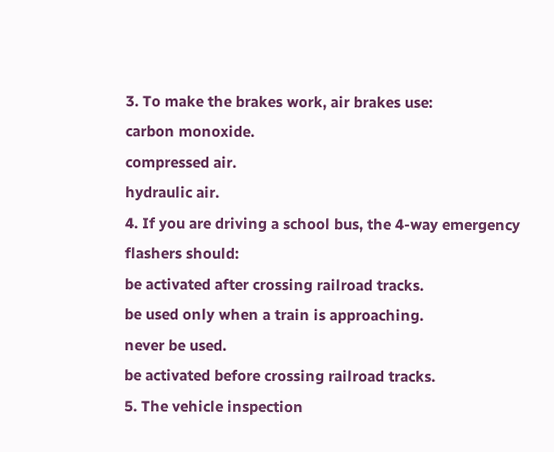3. To make the brakes work, air brakes use:
carbon monoxide.
compressed air.
hydraulic air.
4. If you are driving a school bus, the 4-way emergency flashers should:
be activated after crossing railroad tracks.
be used only when a train is approaching.
never be used.
be activated before crossing railroad tracks.
5. The vehicle inspection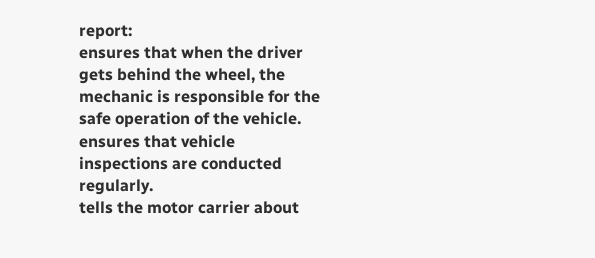report:
ensures that when the driver gets behind the wheel, the mechanic is responsible for the safe operation of the vehicle.
ensures that vehicle inspections are conducted regularly.
tells the motor carrier about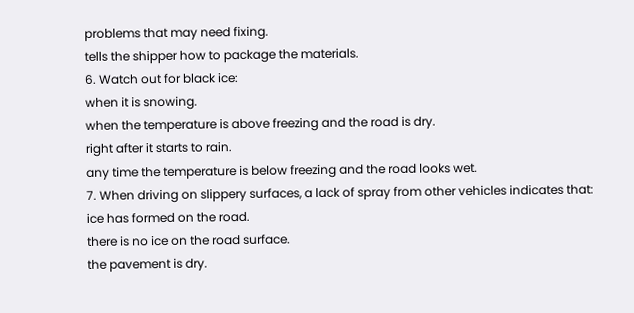problems that may need fixing.
tells the shipper how to package the materials.
6. Watch out for black ice:
when it is snowing.
when the temperature is above freezing and the road is dry.
right after it starts to rain.
any time the temperature is below freezing and the road looks wet.
7. When driving on slippery surfaces, a lack of spray from other vehicles indicates that:
ice has formed on the road.
there is no ice on the road surface.
the pavement is dry.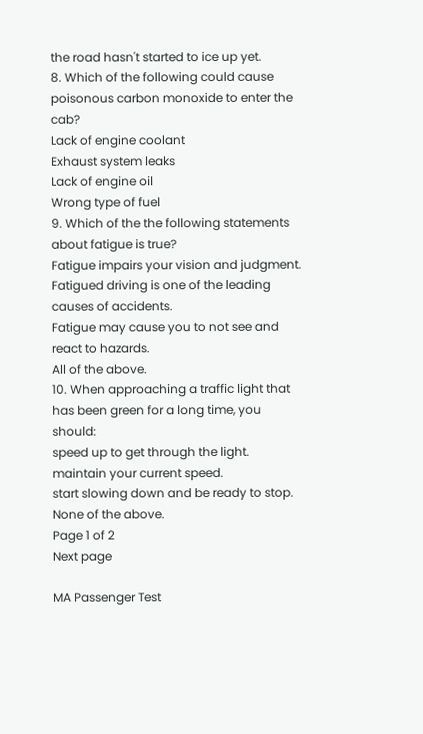the road hasn't started to ice up yet.
8. Which of the following could cause poisonous carbon monoxide to enter the cab?
Lack of engine coolant
Exhaust system leaks
Lack of engine oil
Wrong type of fuel
9. Which of the the following statements about fatigue is true?
Fatigue impairs your vision and judgment.
Fatigued driving is one of the leading causes of accidents.
Fatigue may cause you to not see and react to hazards.
All of the above.
10. When approaching a traffic light that has been green for a long time, you should:
speed up to get through the light.
maintain your current speed.
start slowing down and be ready to stop.
None of the above.
Page 1 of 2
Next page

MA Passenger Test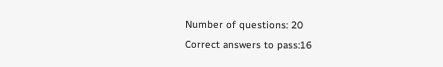Number of questions: 20
Correct answers to pass:16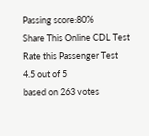Passing score:80%
Share This Online CDL Test
Rate this Passenger Test
4.5 out of 5
based on 263 votes